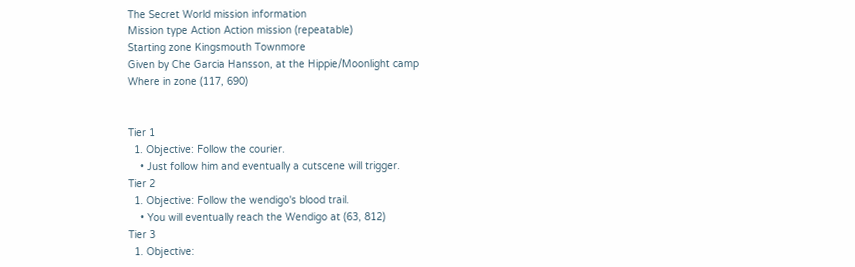The Secret World mission information
Mission type Action Action mission (repeatable)
Starting zone Kingsmouth Townmore
Given by Che Garcia Hansson, at the Hippie/Moonlight camp
Where in zone (117, 690)


Tier 1
  1. Objective: Follow the courier.
    • Just follow him and eventually a cutscene will trigger.
Tier 2
  1. Objective: Follow the wendigo's blood trail.
    • You will eventually reach the Wendigo at (63, 812)
Tier 3
  1. Objective: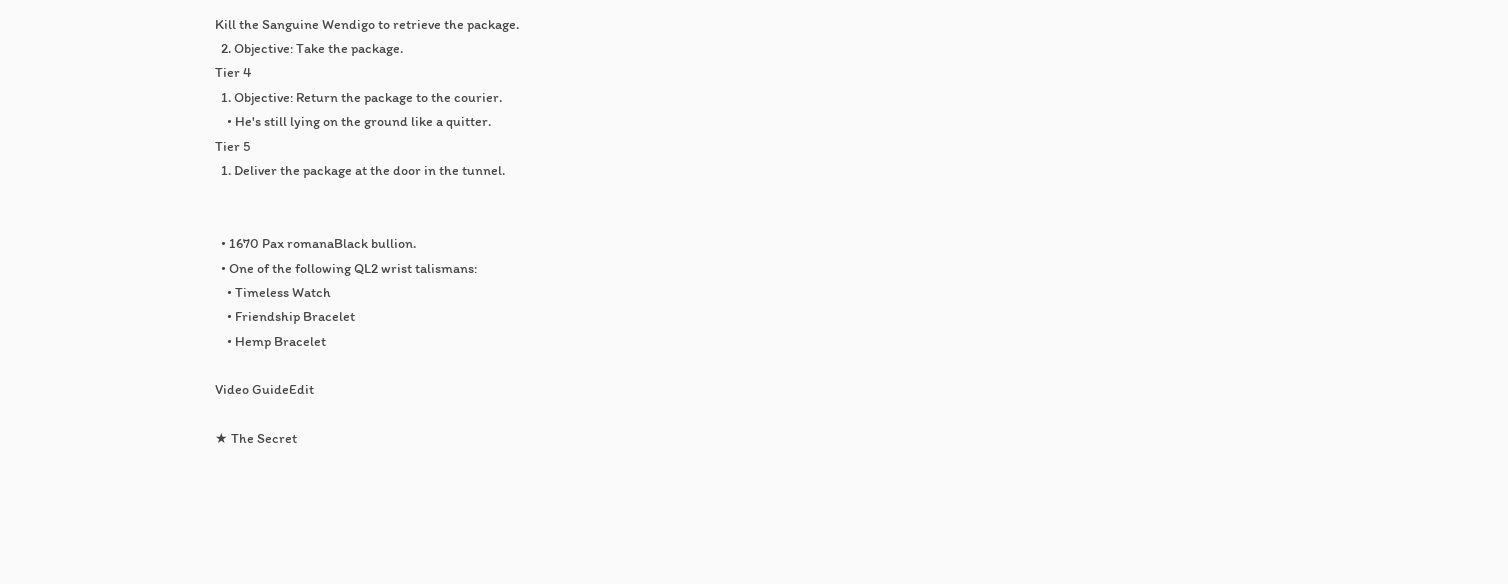Kill the Sanguine Wendigo to retrieve the package.
  2. Objective: Take the package.
Tier 4
  1. Objective: Return the package to the courier.
    • He's still lying on the ground like a quitter.
Tier 5
  1. Deliver the package at the door in the tunnel.


  • 1670 Pax romanaBlack bullion.
  • One of the following QL2 wrist talismans:
    • Timeless Watch
    • Friendship Bracelet
    • Hemp Bracelet

Video GuideEdit

★ The Secret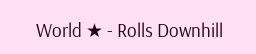World ★ - Rolls Downhill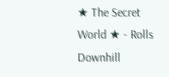★ The Secret World ★ - Rolls Downhill